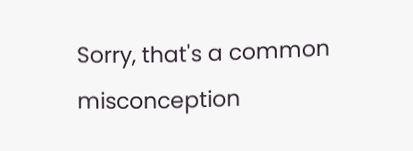Sorry, that's a common misconception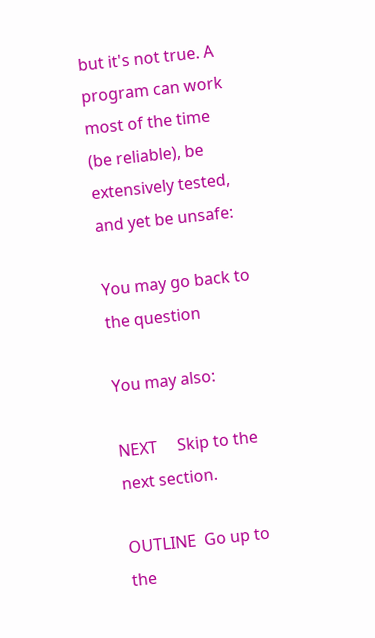but it's not true. A program can work most of the time (be reliable), be extensively tested, and yet be unsafe:

You may go back to the question

You may also:

NEXT     Skip to the next section.

OUTLINE  Go up to the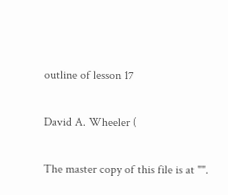outline of lesson 17

David A. Wheeler (

The master copy of this file is at "".